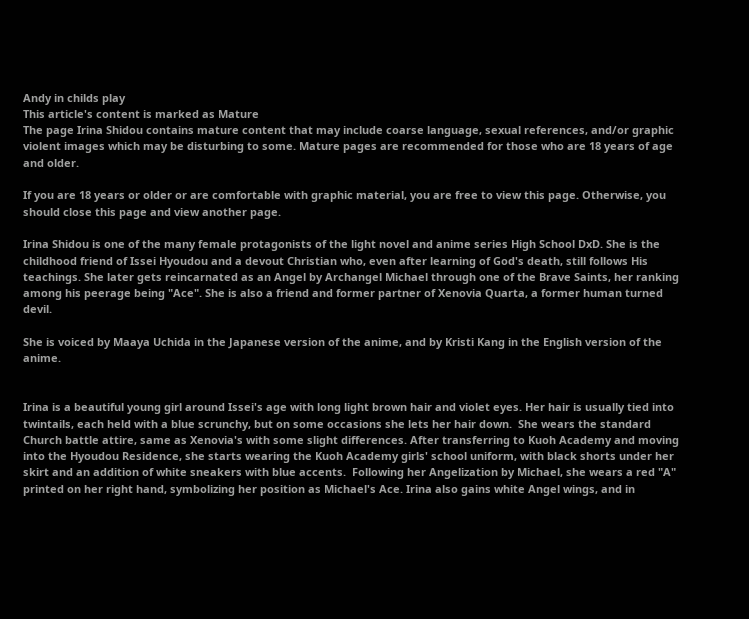Andy in childs play
This article's content is marked as Mature
The page Irina Shidou contains mature content that may include coarse language, sexual references, and/or graphic violent images which may be disturbing to some. Mature pages are recommended for those who are 18 years of age and older.

If you are 18 years or older or are comfortable with graphic material, you are free to view this page. Otherwise, you should close this page and view another page.

Irina Shidou is one of the many female protagonists of the light novel and anime series High School DxD. She is the childhood friend of Issei Hyoudou and a devout Christian who, even after learning of God's death, still follows His teachings. She later gets reincarnated as an Angel by Archangel Michael through one of the Brave Saints, her ranking among his peerage being "Ace". She is also a friend and former partner of Xenovia Quarta, a former human turned devil.

She is voiced by Maaya Uchida in the Japanese version of the anime, and by Kristi Kang in the English version of the anime.


Irina is a beautiful young girl around Issei's age with long light brown hair and violet eyes. Her hair is usually tied into twintails, each held with a blue scrunchy, but on some occasions she lets her hair down.  She wears the standard Church battle attire, same as Xenovia's with some slight differences. After transferring to Kuoh Academy and moving into the Hyoudou Residence, she starts wearing the Kuoh Academy girls' school uniform, with black shorts under her skirt and an addition of white sneakers with blue accents.  Following her Angelization by Michael, she wears a red "A" printed on her right hand, symbolizing her position as Michael's Ace. Irina also gains white Angel wings, and in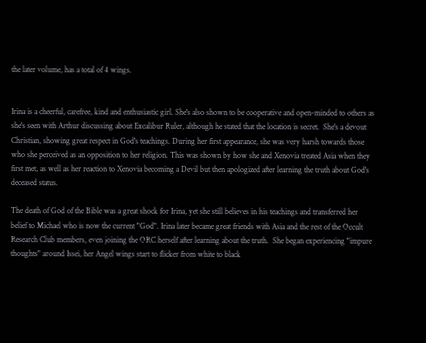the later volume, has a total of 4 wings.


Irina is a cheerful, carefree, kind and enthusiastic girl. She's also shown to be cooperative and open-minded to others as she's seen with Arthur discussing about Excalibur Ruler, although he stated that the location is secret.  She's a devout Christian, showing great respect in God's teachings. During her first appearance, she was very harsh towards those who she perceived as an opposition to her religion. This was shown by how she and Xenovia treated Asia when they first met, as well as her reaction to Xenovia becoming a Devil but then apologized after learning the truth about God's deceased status.

The death of God of the Bible was a great shock for Irina, yet she still believes in his teachings and transferred her belief to Michael who is now the current "God". Irina later became great friends with Asia and the rest of the Occult Research Club members, even joining the ORC herself after learning about the truth.  She began experiencing "impure thoughts" around Issei, her Angel wings start to flicker from white to black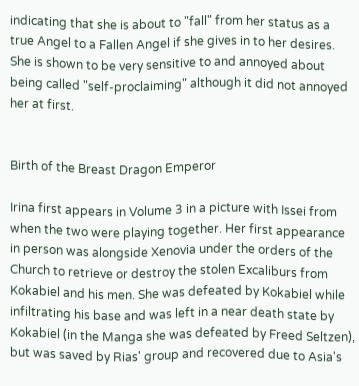indicating that she is about to "fall" from her status as a true Angel to a Fallen Angel if she gives in to her desires. She is shown to be very sensitive to and annoyed about being called "self-proclaiming" although it did not annoyed her at first.


Birth of the Breast Dragon Emperor

Irina first appears in Volume 3 in a picture with Issei from when the two were playing together. Her first appearance in person was alongside Xenovia under the orders of the Church to retrieve or destroy the stolen Excaliburs from Kokabiel and his men. She was defeated by Kokabiel while infiltrating his base and was left in a near death state by Kokabiel (in the Manga she was defeated by Freed Seltzen), but was saved by Rias' group and recovered due to Asia's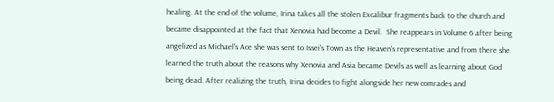healing. At the end of the volume, Irina takes all the stolen Excalibur fragments back to the church and became disappointed at the fact that Xenovia had become a Devil.  She reappears in Volume 6 after being angelized as Michael's Ace she was sent to Issei's Town as the Heaven's representative and from there she learned the truth about the reasons why Xenovia and Asia became Devils as well as learning about God being dead. After realizing the truth, Irina decides to fight alongside her new comrades and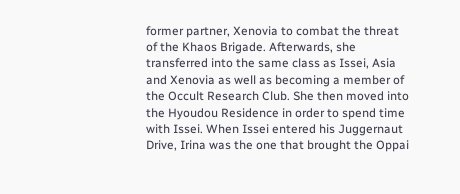former partner, Xenovia to combat the threat of the Khaos Brigade. Afterwards, she transferred into the same class as Issei, Asia and Xenovia as well as becoming a member of the Occult Research Club. She then moved into the Hyoudou Residence in order to spend time with Issei. When Issei entered his Juggernaut Drive, Irina was the one that brought the Oppai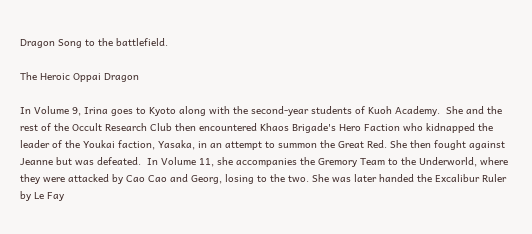Dragon Song to the battlefield.

The Heroic Oppai Dragon

In Volume 9, Irina goes to Kyoto along with the second-year students of Kuoh Academy.  She and the rest of the Occult Research Club then encountered Khaos Brigade's Hero Faction who kidnapped the leader of the Youkai faction, Yasaka, in an attempt to summon the Great Red. She then fought against Jeanne but was defeated.  In Volume 11, she accompanies the Gremory Team to the Underworld, where they were attacked by Cao Cao and Georg, losing to the two. She was later handed the Excalibur Ruler by Le Fay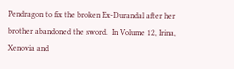Pendragon to fix the broken Ex-Durandal after her brother abandoned the sword.  In Volume 12, Irina, Xenovia and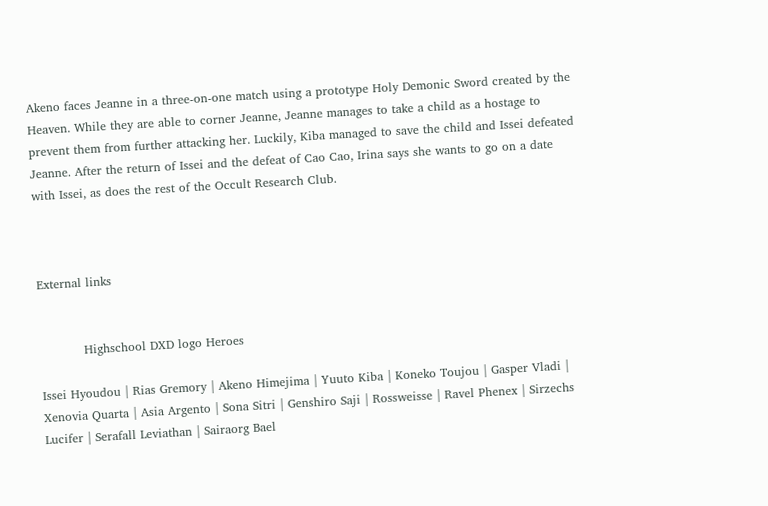Akeno faces Jeanne in a three-on-one match using a prototype Holy Demonic Sword created by the Heaven. While they are able to corner Jeanne, Jeanne manages to take a child as a hostage to prevent them from further attacking her. Luckily, Kiba managed to save the child and Issei defeated Jeanne. After the return of Issei and the defeat of Cao Cao, Irina says she wants to go on a date with Issei, as does the rest of the Occult Research Club.



External links


           Highschool DXD logo Heroes

Issei Hyoudou | Rias Gremory | Akeno Himejima | Yuuto Kiba | Koneko Toujou | Gasper Vladi | Xenovia Quarta | Asia Argento | Sona Sitri | Genshiro Saji | Rossweisse | Ravel Phenex | Sirzechs Lucifer | Serafall Leviathan | Sairaorg Bael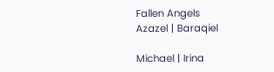Fallen Angels
Azazel | Baraqiel

Michael | Irina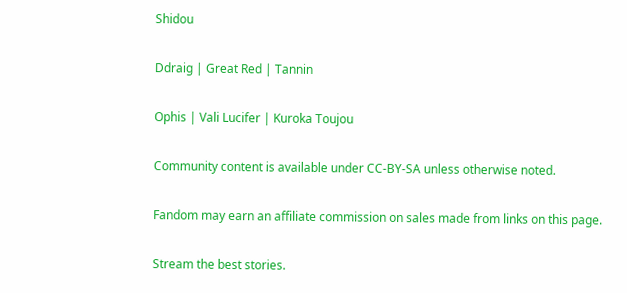Shidou

Ddraig | Great Red | Tannin

Ophis | Vali Lucifer | Kuroka Toujou

Community content is available under CC-BY-SA unless otherwise noted.

Fandom may earn an affiliate commission on sales made from links on this page.

Stream the best stories.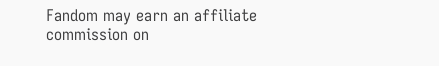Fandom may earn an affiliate commission on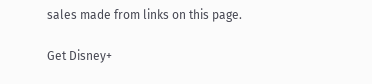sales made from links on this page.

Get Disney+